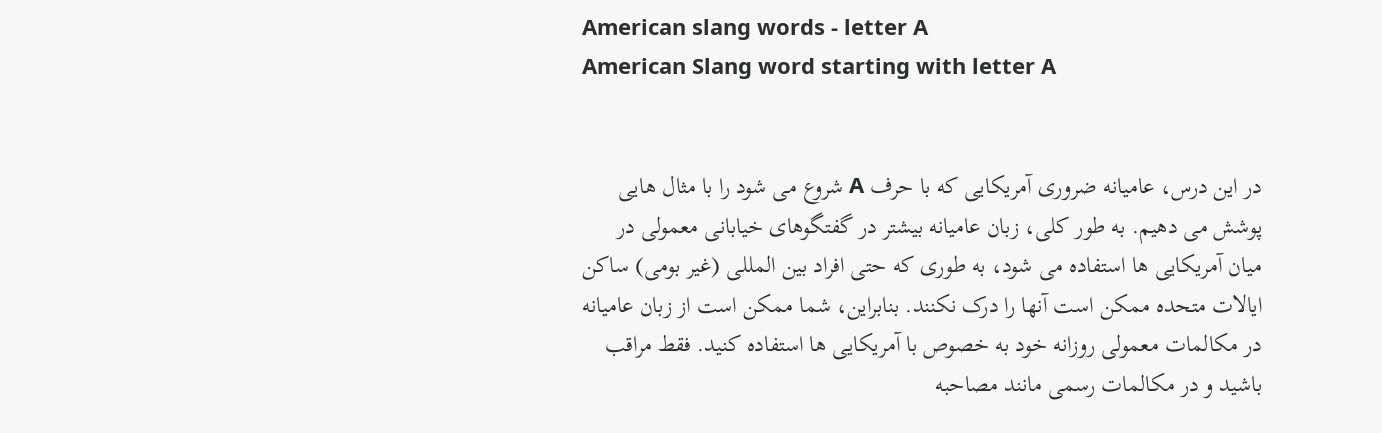American slang words - letter A
American Slang word starting with letter A


در این درس، عامیانه ضروری آمریکایی که با حرف A شروع می شود را با مثال هایی پوشش می دهیم. به طور کلی، زبان عامیانه بیشتر در گفتگوهای خیابانی معمولی در میان آمریکایی ها استفاده می شود، به طوری که حتی افراد بین المللی (غیر بومی) ساکن ایالات متحده ممکن است آنها را درک نکنند. بنابراین، شما ممکن است از زبان عامیانه در مکالمات معمولی روزانه خود به خصوص با آمریکایی ها استفاده کنید. فقط مراقب باشید و در مکالمات رسمی مانند مصاحبه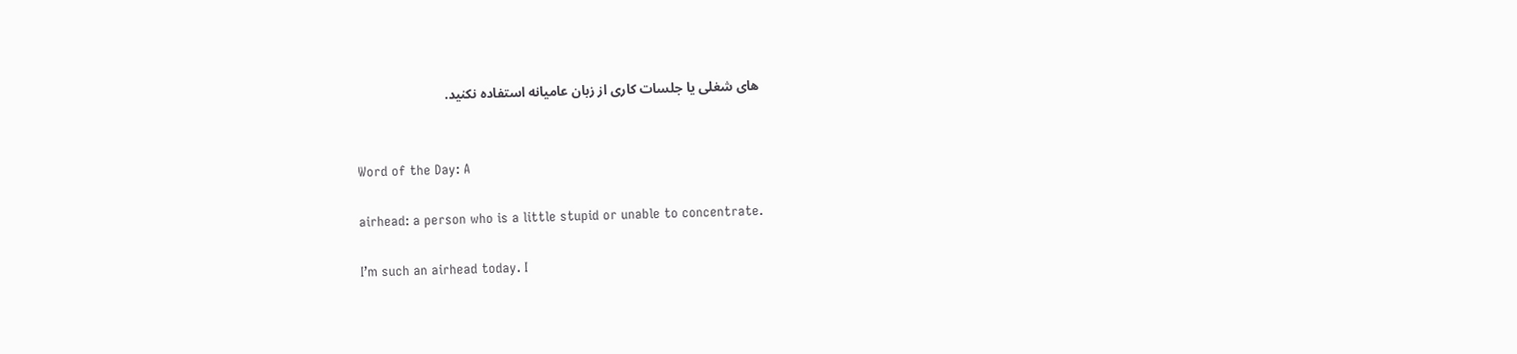های شغلی یا جلسات کاری از زبان عامیانه استفاده نکنید.


Word of the Day: A

airhead: a person who is a little stupid or unable to concentrate.

I’m such an airhead today. I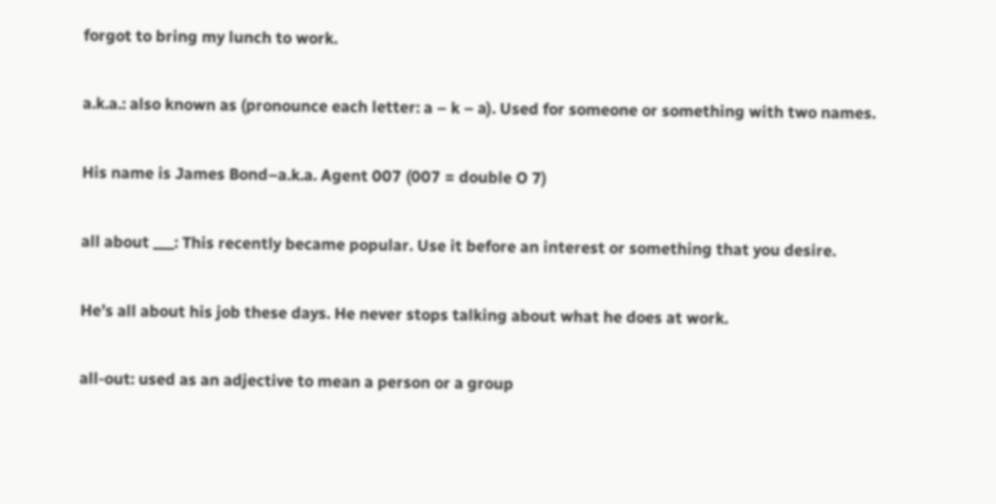forgot to bring my lunch to work.

a.k.a.: also known as (pronounce each letter: a – k – a). Used for someone or something with two names.

His name is James Bond–a.k.a. Agent 007 (007 = double O 7)

all about ___: This recently became popular. Use it before an interest or something that you desire.

He’s all about his job these days. He never stops talking about what he does at work.

all-out: used as an adjective to mean a person or a group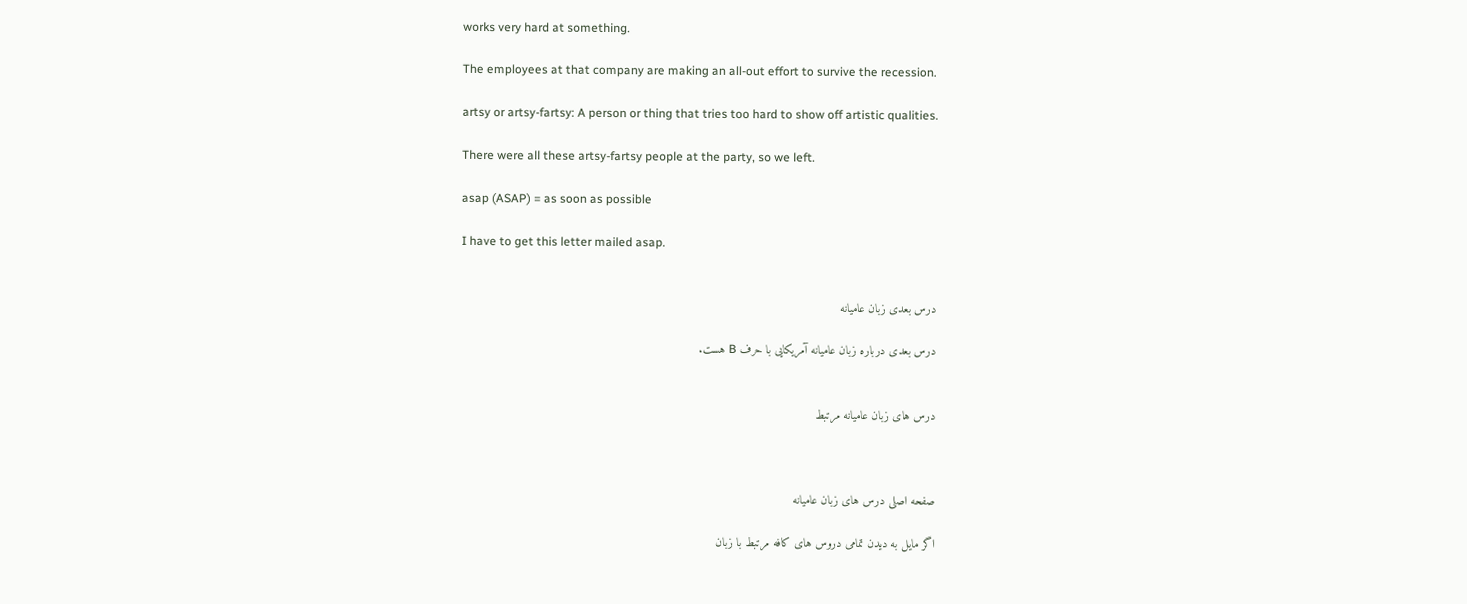works very hard at something.

The employees at that company are making an all-out effort to survive the recession.

artsy or artsy-fartsy: A person or thing that tries too hard to show off artistic qualities.

There were all these artsy-fartsy people at the party, so we left.

asap (ASAP) = as soon as possible

I have to get this letter mailed asap.


درس بعدی زبان عامیانه

درس بعدی درباره زبان عامیانه آمریکایی با حرف B هست.


درس های زبان عامیانه مرتبط



صفحه اصلی درس های زبان عامیانه

اگر مایل به دیدن تمامی دروس های کافه مرتبط با زبان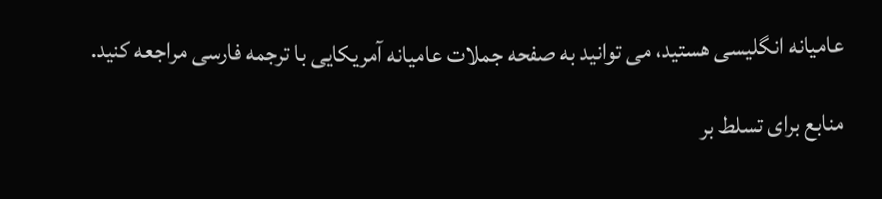عامیانه انگلیسی هستید، می توانید به صفحه جملات عامیانه آمریکایی با ترجمه فارسی مراجعه کنید.

منابع برای تسلط بر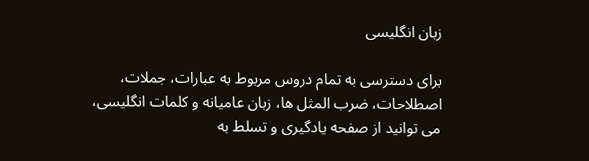زبان انگلیسی

برای دسترسی به تمام دروس مربوط به عبارات، جملات، اصطلاحات، ضرب المثل ها، زبان عامیانه و کلمات انگلیسی، می توانید از صفحه یادگیری و تسلط به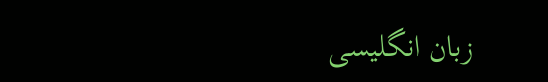زبان انگلیسی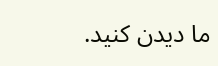ما دیدن کنید.